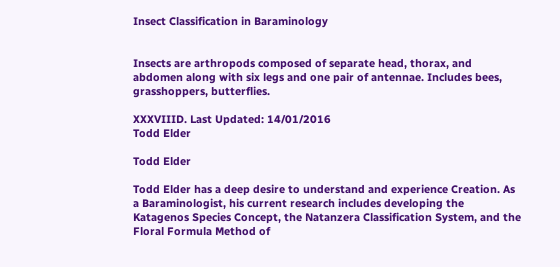Insect Classification in Baraminology


Insects are arthropods composed of separate head, thorax, and abdomen along with six legs and one pair of antennae. Includes bees, grasshoppers, butterflies.

XXXVIIID. Last Updated: 14/01/2016
Todd Elder

Todd Elder

Todd Elder has a deep desire to understand and experience Creation. As a Baraminologist, his current research includes developing the Katagenos Species Concept, the Natanzera Classification System, and the Floral Formula Method of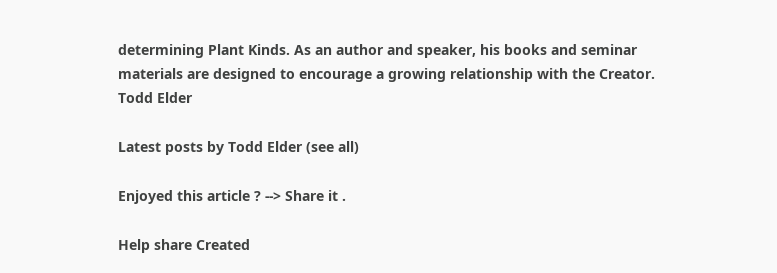determining Plant Kinds. As an author and speaker, his books and seminar materials are designed to encourage a growing relationship with the Creator.
Todd Elder

Latest posts by Todd Elder (see all)

Enjoyed this article ? --> Share it .

Help share Created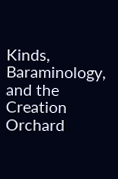Kinds, Baraminology,
and the Creation Orchard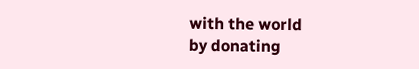with the world
by donating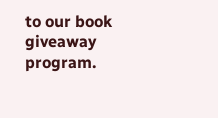to our book giveaway program.